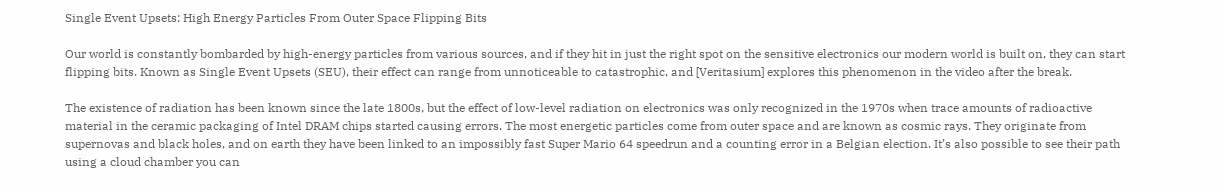Single Event Upsets: High Energy Particles From Outer Space Flipping Bits

Our world is constantly bombarded by high-energy particles from various sources, and if they hit in just the right spot on the sensitive electronics our modern world is built on, they can start flipping bits. Known as Single Event Upsets (SEU), their effect can range from unnoticeable to catastrophic, and [Veritasium] explores this phenomenon in the video after the break.

The existence of radiation has been known since the late 1800s, but the effect of low-level radiation on electronics was only recognized in the 1970s when trace amounts of radioactive material in the ceramic packaging of Intel DRAM chips started causing errors. The most energetic particles come from outer space and are known as cosmic rays. They originate from supernovas and black holes, and on earth they have been linked to an impossibly fast Super Mario 64 speedrun and a counting error in a Belgian election. It’s also possible to see their path using a cloud chamber you can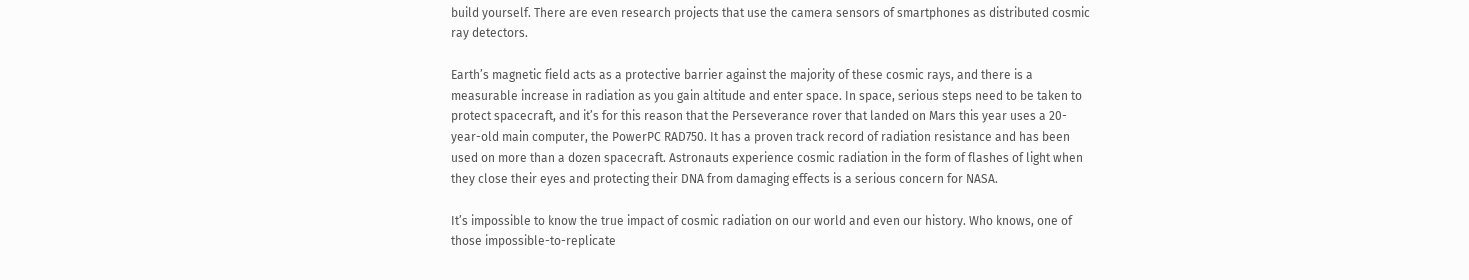build yourself. There are even research projects that use the camera sensors of smartphones as distributed cosmic ray detectors.

Earth’s magnetic field acts as a protective barrier against the majority of these cosmic rays, and there is a measurable increase in radiation as you gain altitude and enter space. In space, serious steps need to be taken to protect spacecraft, and it’s for this reason that the Perseverance rover that landed on Mars this year uses a 20-year-old main computer, the PowerPC RAD750. It has a proven track record of radiation resistance and has been used on more than a dozen spacecraft. Astronauts experience cosmic radiation in the form of flashes of light when they close their eyes and protecting their DNA from damaging effects is a serious concern for NASA.

It’s impossible to know the true impact of cosmic radiation on our world and even our history. Who knows, one of those impossible-to-replicate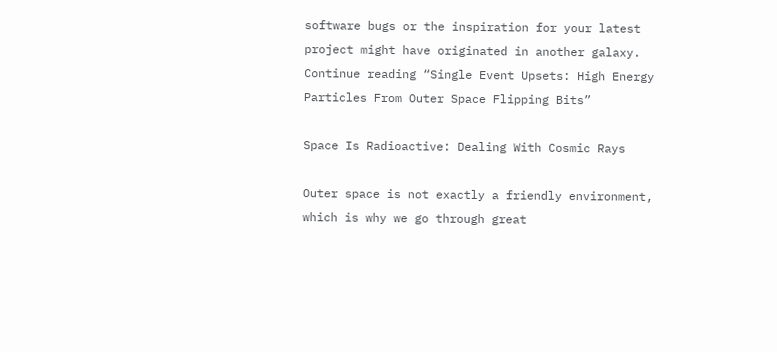software bugs or the inspiration for your latest project might have originated in another galaxy. Continue reading “Single Event Upsets: High Energy Particles From Outer Space Flipping Bits”

Space Is Radioactive: Dealing With Cosmic Rays

Outer space is not exactly a friendly environment, which is why we go through great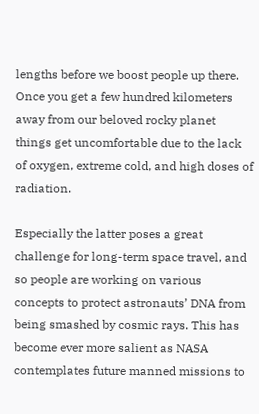lengths before we boost people up there. Once you get a few hundred kilometers away from our beloved rocky planet things get uncomfortable due to the lack of oxygen, extreme cold, and high doses of radiation.

Especially the latter poses a great challenge for long-term space travel, and so people are working on various concepts to protect astronauts’ DNA from being smashed by cosmic rays. This has become ever more salient as NASA contemplates future manned missions to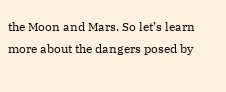the Moon and Mars. So let’s learn more about the dangers posed by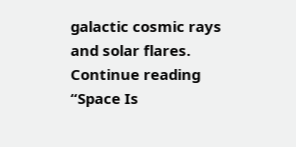galactic cosmic rays and solar flares. Continue reading “Space Is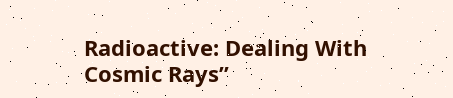Radioactive: Dealing With Cosmic Rays”